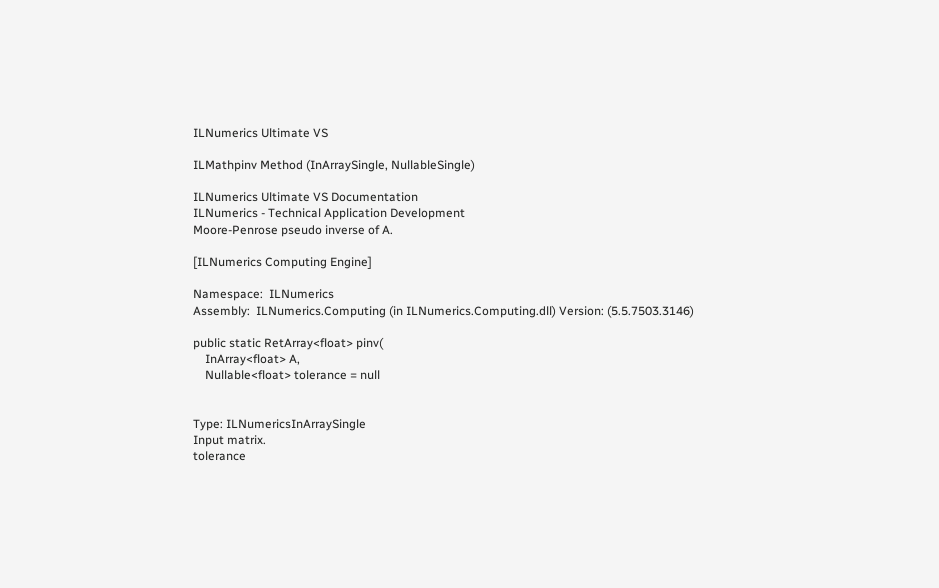ILNumerics Ultimate VS

ILMathpinv Method (InArraySingle, NullableSingle)

ILNumerics Ultimate VS Documentation
ILNumerics - Technical Application Development
Moore-Penrose pseudo inverse of A.

[ILNumerics Computing Engine]

Namespace:  ILNumerics
Assembly:  ILNumerics.Computing (in ILNumerics.Computing.dll) Version: (5.5.7503.3146)

public static RetArray<float> pinv(
    InArray<float> A,
    Nullable<float> tolerance = null


Type: ILNumericsInArraySingle
Input matrix.
tolerance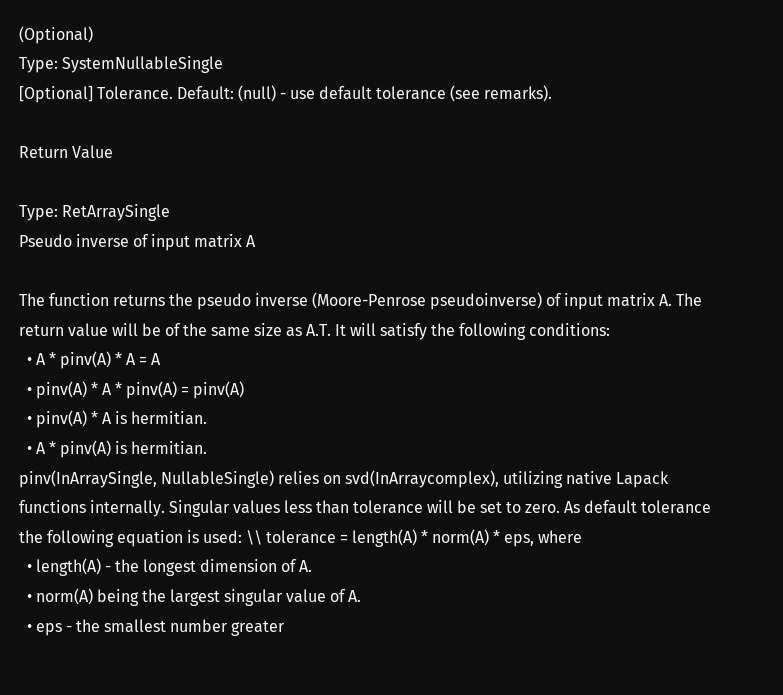(Optional)
Type: SystemNullableSingle
[Optional] Tolerance. Default: (null) - use default tolerance (see remarks).

Return Value

Type: RetArraySingle
Pseudo inverse of input matrix A

The function returns the pseudo inverse (Moore-Penrose pseudoinverse) of input matrix A. The return value will be of the same size as A.T. It will satisfy the following conditions:
  • A * pinv(A) * A = A
  • pinv(A) * A * pinv(A) = pinv(A)
  • pinv(A) * A is hermitian.
  • A * pinv(A) is hermitian.
pinv(InArraySingle, NullableSingle) relies on svd(InArraycomplex), utilizing native Lapack functions internally. Singular values less than tolerance will be set to zero. As default tolerance the following equation is used: \\ tolerance = length(A) * norm(A) * eps, where
  • length(A) - the longest dimension of A.
  • norm(A) being the largest singular value of A.
  • eps - the smallest number greater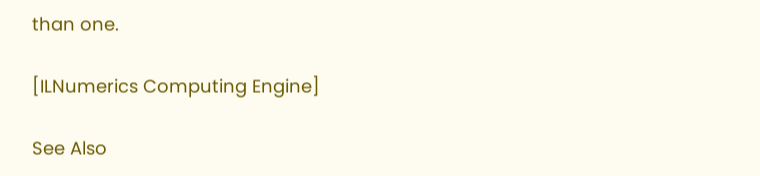than one.

[ILNumerics Computing Engine]

See Also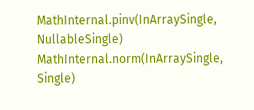MathInternal.pinv(InArraySingle, NullableSingle)
MathInternal.norm(InArraySingle, Single)